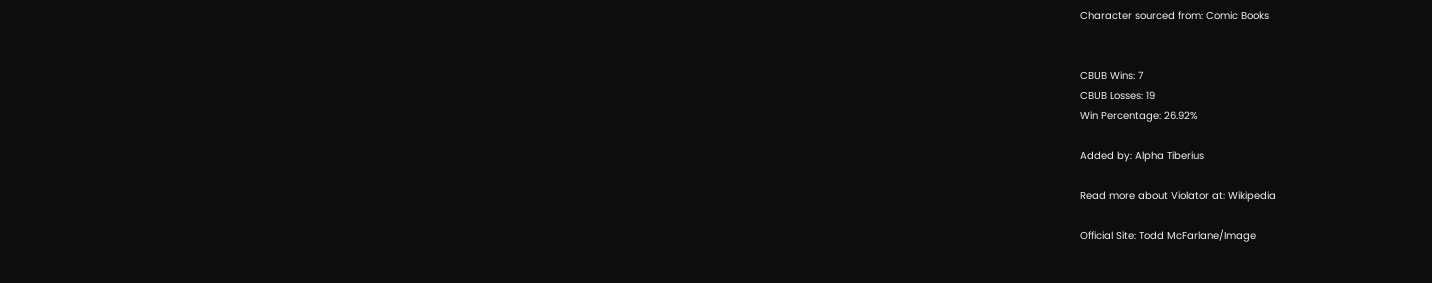Character sourced from: Comic Books


CBUB Wins: 7
CBUB Losses: 19
Win Percentage: 26.92%

Added by: Alpha Tiberius

Read more about Violator at: Wikipedia

Official Site: Todd McFarlane/Image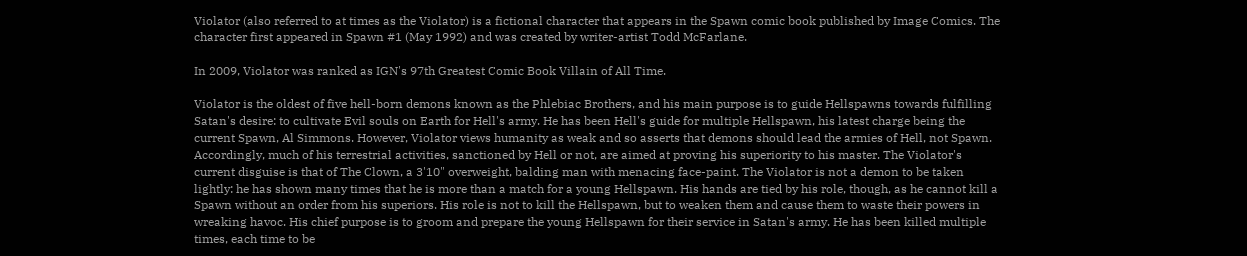Violator (also referred to at times as the Violator) is a fictional character that appears in the Spawn comic book published by Image Comics. The character first appeared in Spawn #1 (May 1992) and was created by writer-artist Todd McFarlane.

In 2009, Violator was ranked as IGN's 97th Greatest Comic Book Villain of All Time.

Violator is the oldest of five hell-born demons known as the Phlebiac Brothers, and his main purpose is to guide Hellspawns towards fulfilling Satan's desire: to cultivate Evil souls on Earth for Hell's army. He has been Hell's guide for multiple Hellspawn, his latest charge being the current Spawn, Al Simmons. However, Violator views humanity as weak and so asserts that demons should lead the armies of Hell, not Spawn. Accordingly, much of his terrestrial activities, sanctioned by Hell or not, are aimed at proving his superiority to his master. The Violator's current disguise is that of The Clown, a 3'10" overweight, balding man with menacing face-paint. The Violator is not a demon to be taken lightly: he has shown many times that he is more than a match for a young Hellspawn. His hands are tied by his role, though, as he cannot kill a Spawn without an order from his superiors. His role is not to kill the Hellspawn, but to weaken them and cause them to waste their powers in wreaking havoc. His chief purpose is to groom and prepare the young Hellspawn for their service in Satan's army. He has been killed multiple times, each time to be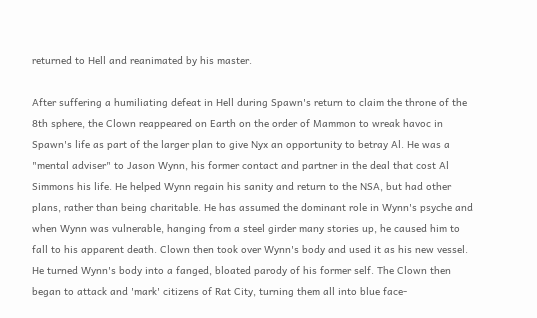returned to Hell and reanimated by his master.

After suffering a humiliating defeat in Hell during Spawn's return to claim the throne of the 8th sphere, the Clown reappeared on Earth on the order of Mammon to wreak havoc in Spawn's life as part of the larger plan to give Nyx an opportunity to betray Al. He was a "mental adviser" to Jason Wynn, his former contact and partner in the deal that cost Al Simmons his life. He helped Wynn regain his sanity and return to the NSA, but had other plans, rather than being charitable. He has assumed the dominant role in Wynn's psyche and when Wynn was vulnerable, hanging from a steel girder many stories up, he caused him to fall to his apparent death. Clown then took over Wynn's body and used it as his new vessel. He turned Wynn's body into a fanged, bloated parody of his former self. The Clown then began to attack and 'mark' citizens of Rat City, turning them all into blue face-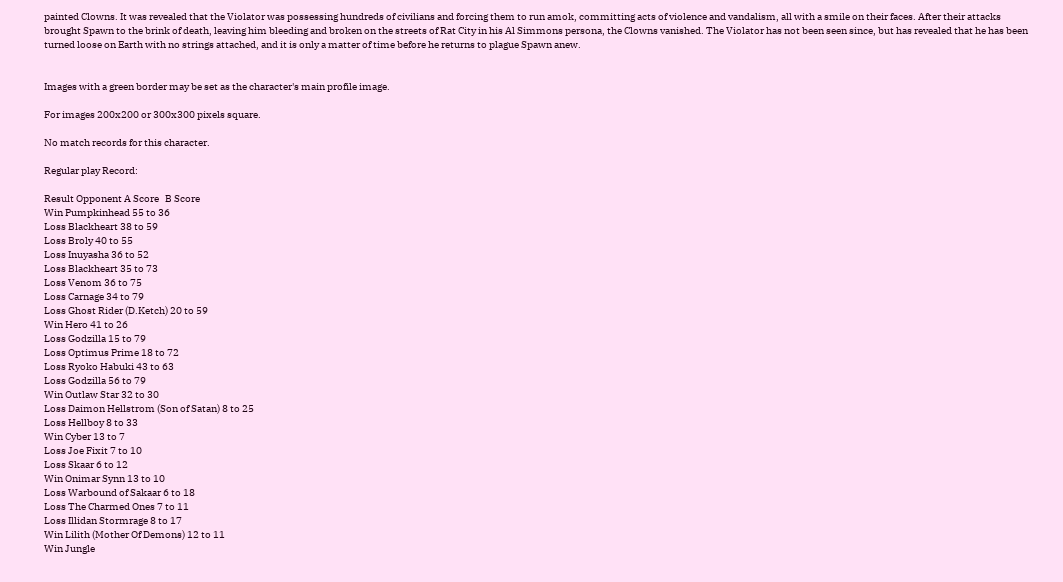painted Clowns. It was revealed that the Violator was possessing hundreds of civilians and forcing them to run amok, committing acts of violence and vandalism, all with a smile on their faces. After their attacks brought Spawn to the brink of death, leaving him bleeding and broken on the streets of Rat City in his Al Simmons persona, the Clowns vanished. The Violator has not been seen since, but has revealed that he has been turned loose on Earth with no strings attached, and it is only a matter of time before he returns to plague Spawn anew.


Images with a green border may be set as the character's main profile image.

For images 200x200 or 300x300 pixels square.

No match records for this character.

Regular play Record:

Result Opponent A Score   B Score
Win Pumpkinhead 55 to 36
Loss Blackheart 38 to 59
Loss Broly 40 to 55
Loss Inuyasha 36 to 52
Loss Blackheart 35 to 73
Loss Venom 36 to 75
Loss Carnage 34 to 79
Loss Ghost Rider (D.Ketch) 20 to 59
Win Hero 41 to 26
Loss Godzilla 15 to 79
Loss Optimus Prime 18 to 72
Loss Ryoko Habuki 43 to 63
Loss Godzilla 56 to 79
Win Outlaw Star 32 to 30
Loss Daimon Hellstrom (Son of Satan) 8 to 25
Loss Hellboy 8 to 33
Win Cyber 13 to 7
Loss Joe Fixit 7 to 10
Loss Skaar 6 to 12
Win Onimar Synn 13 to 10
Loss Warbound of Sakaar 6 to 18
Loss The Charmed Ones 7 to 11
Loss Illidan Stormrage 8 to 17
Win Lilith (Mother Of Demons) 12 to 11
Win Jungle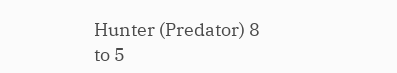Hunter (Predator) 8 to 5